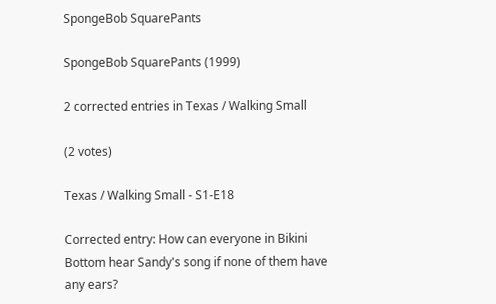SpongeBob SquarePants

SpongeBob SquarePants (1999)

2 corrected entries in Texas / Walking Small

(2 votes)

Texas / Walking Small - S1-E18

Corrected entry: How can everyone in Bikini Bottom hear Sandy's song if none of them have any ears?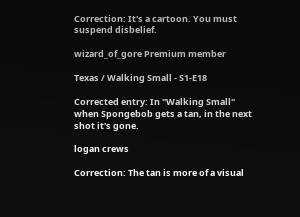Correction: It's a cartoon. You must suspend disbelief.

wizard_of_gore Premium member

Texas / Walking Small - S1-E18

Corrected entry: In "Walking Small" when Spongebob gets a tan, in the next shot it's gone.

logan crews

Correction: The tan is more of a visual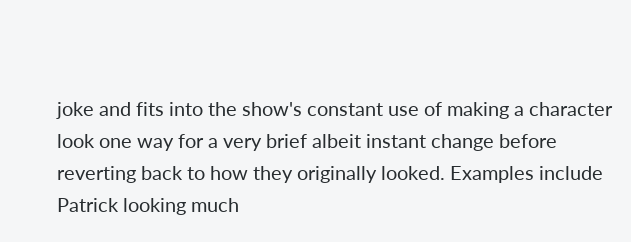joke and fits into the show's constant use of making a character look one way for a very brief albeit instant change before reverting back to how they originally looked. Examples include Patrick looking much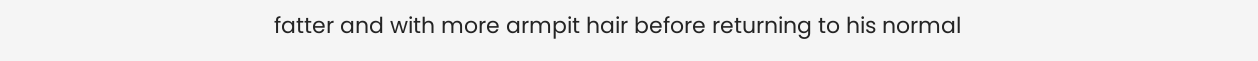fatter and with more armpit hair before returning to his normal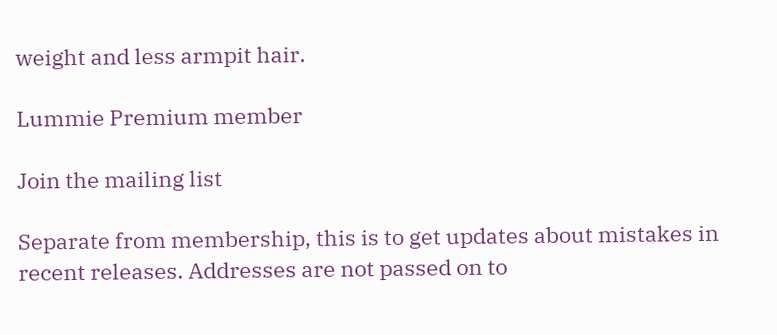weight and less armpit hair.

Lummie Premium member

Join the mailing list

Separate from membership, this is to get updates about mistakes in recent releases. Addresses are not passed on to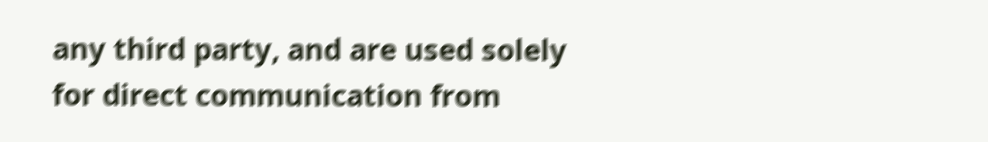any third party, and are used solely for direct communication from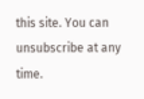this site. You can unsubscribe at any time.